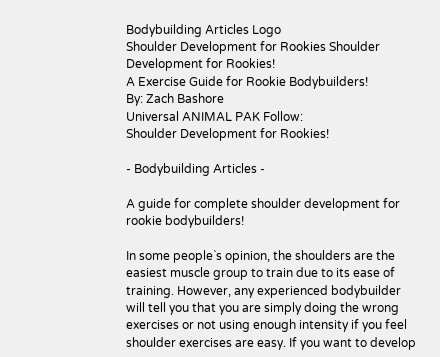Bodybuilding Articles Logo
Shoulder Development for Rookies Shoulder Development for Rookies!
A Exercise Guide for Rookie Bodybuilders!
By: Zach Bashore
Universal ANIMAL PAK Follow:
Shoulder Development for Rookies!

- Bodybuilding Articles -

A guide for complete shoulder development for rookie bodybuilders!

In some people`s opinion, the shoulders are the easiest muscle group to train due to its ease of training. However, any experienced bodybuilder will tell you that you are simply doing the wrong exercises or not using enough intensity if you feel shoulder exercises are easy. If you want to develop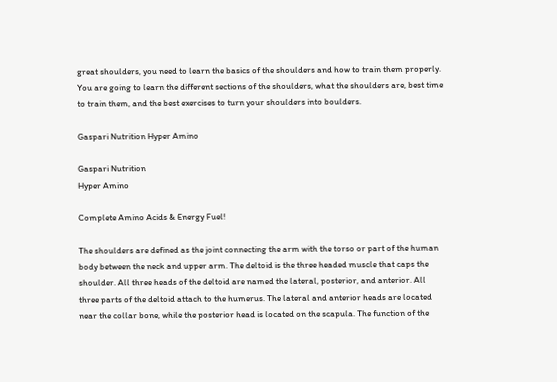great shoulders, you need to learn the basics of the shoulders and how to train them properly. You are going to learn the different sections of the shoulders, what the shoulders are, best time to train them, and the best exercises to turn your shoulders into boulders.

Gaspari Nutrition Hyper Amino

Gaspari Nutrition
Hyper Amino

Complete Amino Acids & Energy Fuel!

The shoulders are defined as the joint connecting the arm with the torso or part of the human body between the neck and upper arm. The deltoid is the three headed muscle that caps the shoulder. All three heads of the deltoid are named the lateral, posterior, and anterior. All three parts of the deltoid attach to the humerus. The lateral and anterior heads are located near the collar bone, while the posterior head is located on the scapula. The function of the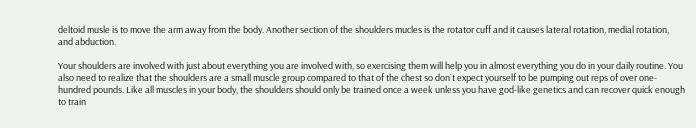deltoid musle is to move the arm away from the body. Another section of the shoulders mucles is the rotator cuff and it causes lateral rotation, medial rotation, and abduction.

Your shoulders are involved with just about everything you are involved with, so exercising them will help you in almost everything you do in your daily routine. You also need to realize that the shoulders are a small muscle group compared to that of the chest so don`t expect yourself to be pumping out reps of over one-hundred pounds. Like all muscles in your body, the shoulders should only be trained once a week unless you have god-like genetics and can recover quick enough to train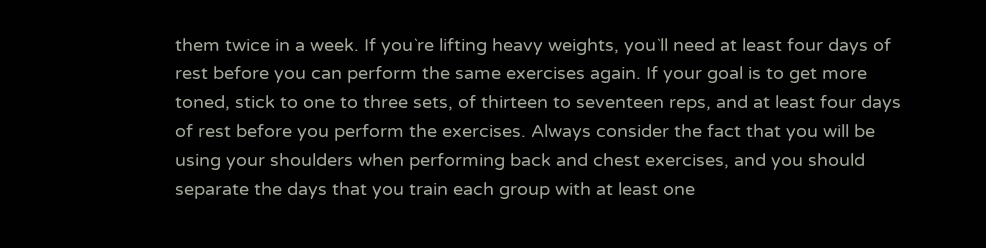them twice in a week. If you`re lifting heavy weights, you`ll need at least four days of rest before you can perform the same exercises again. If your goal is to get more toned, stick to one to three sets, of thirteen to seventeen reps, and at least four days of rest before you perform the exercises. Always consider the fact that you will be using your shoulders when performing back and chest exercises, and you should separate the days that you train each group with at least one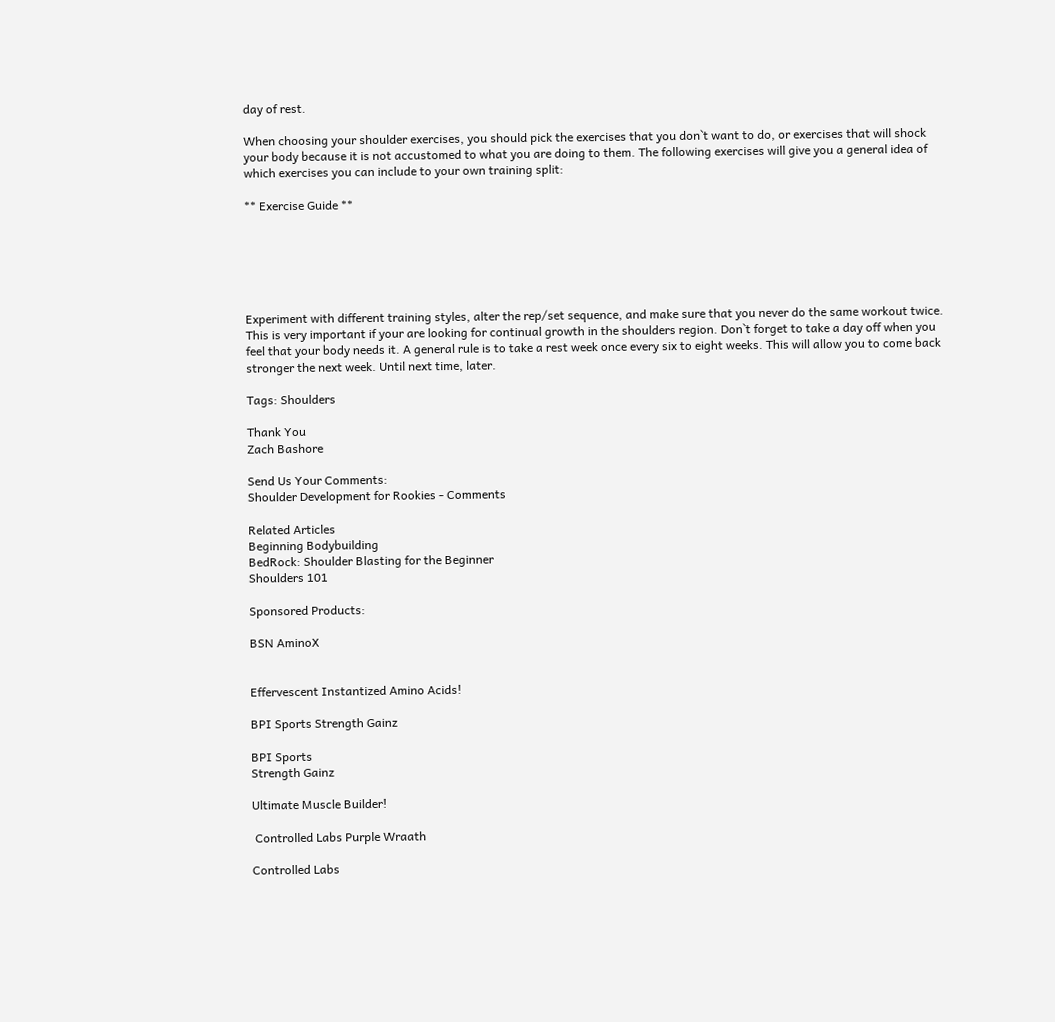day of rest.

When choosing your shoulder exercises, you should pick the exercises that you don`t want to do, or exercises that will shock your body because it is not accustomed to what you are doing to them. The following exercises will give you a general idea of which exercises you can include to your own training split:

** Exercise Guide **






Experiment with different training styles, alter the rep/set sequence, and make sure that you never do the same workout twice. This is very important if your are looking for continual growth in the shoulders region. Don`t forget to take a day off when you feel that your body needs it. A general rule is to take a rest week once every six to eight weeks. This will allow you to come back stronger the next week. Until next time, later.

Tags: Shoulders

Thank You
Zach Bashore

Send Us Your Comments:
Shoulder Development for Rookies - Comments

Related Articles
Beginning Bodybuilding
BedRock: Shoulder Blasting for the Beginner
Shoulders 101

Sponsored Products:

BSN AminoX


Effervescent Instantized Amino Acids!

BPI Sports Strength Gainz

BPI Sports
Strength Gainz

Ultimate Muscle Builder!

 Controlled Labs Purple Wraath

Controlled Labs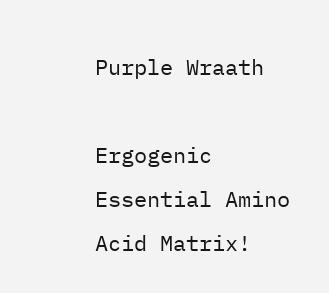Purple Wraath

Ergogenic Essential Amino Acid Matrix!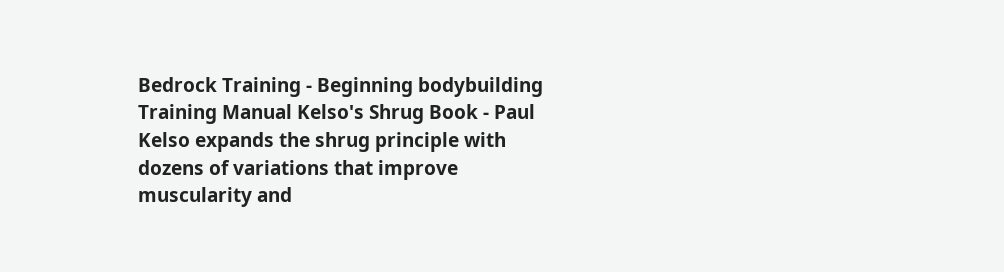Bedrock Training - Beginning bodybuilding Training Manual Kelso's Shrug Book - Paul Kelso expands the shrug principle with dozens of variations that improve muscularity and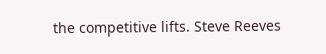the competitive lifts. Steve Reeves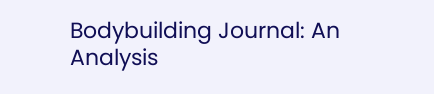Bodybuilding Journal: An Analysis